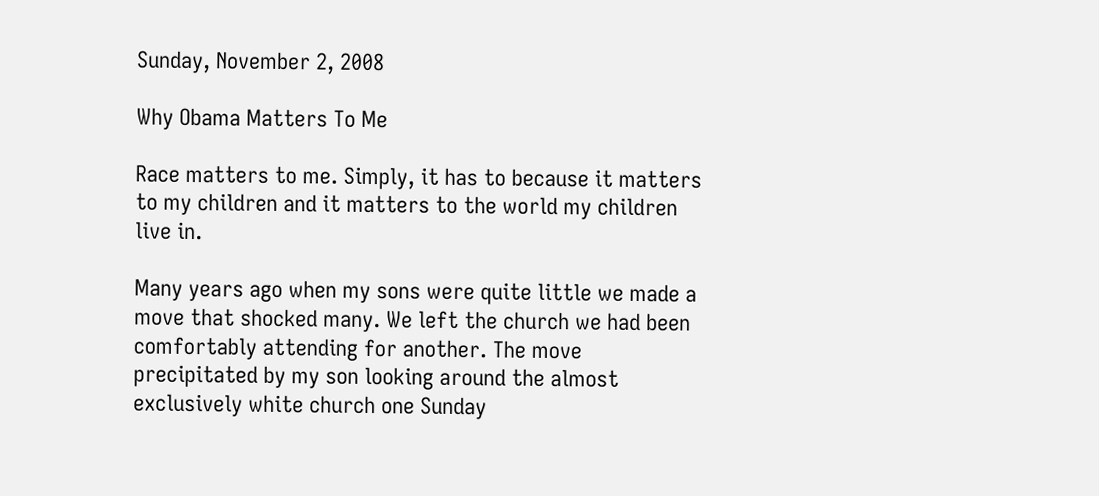Sunday, November 2, 2008

Why Obama Matters To Me

Race matters to me. Simply, it has to because it matters to my children and it matters to the world my children live in.

Many years ago when my sons were quite little we made a move that shocked many. We left the church we had been comfortably attending for another. The move precipitated by my son looking around the almost exclusively white church one Sunday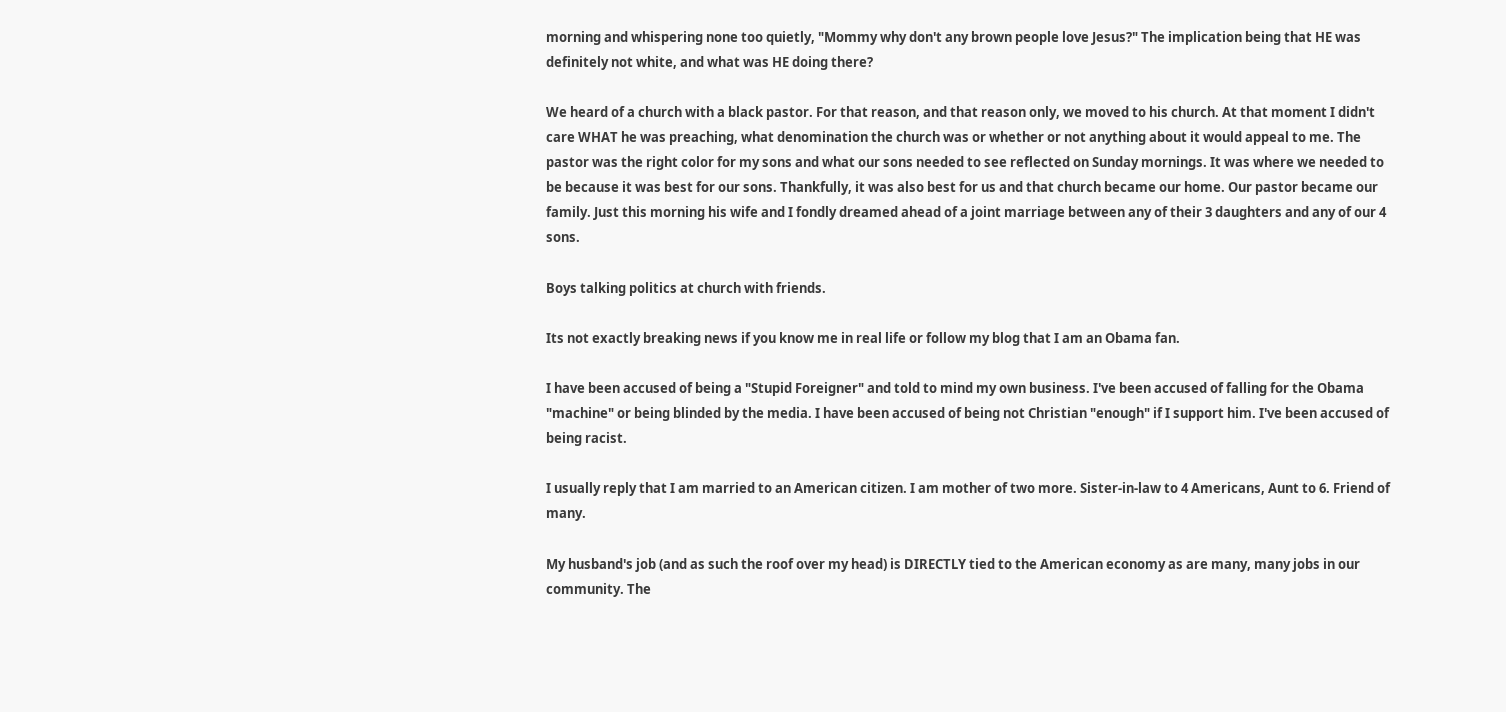morning and whispering none too quietly, "Mommy why don't any brown people love Jesus?" The implication being that HE was definitely not white, and what was HE doing there?

We heard of a church with a black pastor. For that reason, and that reason only, we moved to his church. At that moment I didn't care WHAT he was preaching, what denomination the church was or whether or not anything about it would appeal to me. The pastor was the right color for my sons and what our sons needed to see reflected on Sunday mornings. It was where we needed to be because it was best for our sons. Thankfully, it was also best for us and that church became our home. Our pastor became our family. Just this morning his wife and I fondly dreamed ahead of a joint marriage between any of their 3 daughters and any of our 4 sons.

Boys talking politics at church with friends.

Its not exactly breaking news if you know me in real life or follow my blog that I am an Obama fan.

I have been accused of being a "Stupid Foreigner" and told to mind my own business. I've been accused of falling for the Obama "machine" or being blinded by the media. I have been accused of being not Christian "enough" if I support him. I've been accused of being racist.

I usually reply that I am married to an American citizen. I am mother of two more. Sister-in-law to 4 Americans, Aunt to 6. Friend of many.

My husband's job (and as such the roof over my head) is DIRECTLY tied to the American economy as are many, many jobs in our community. The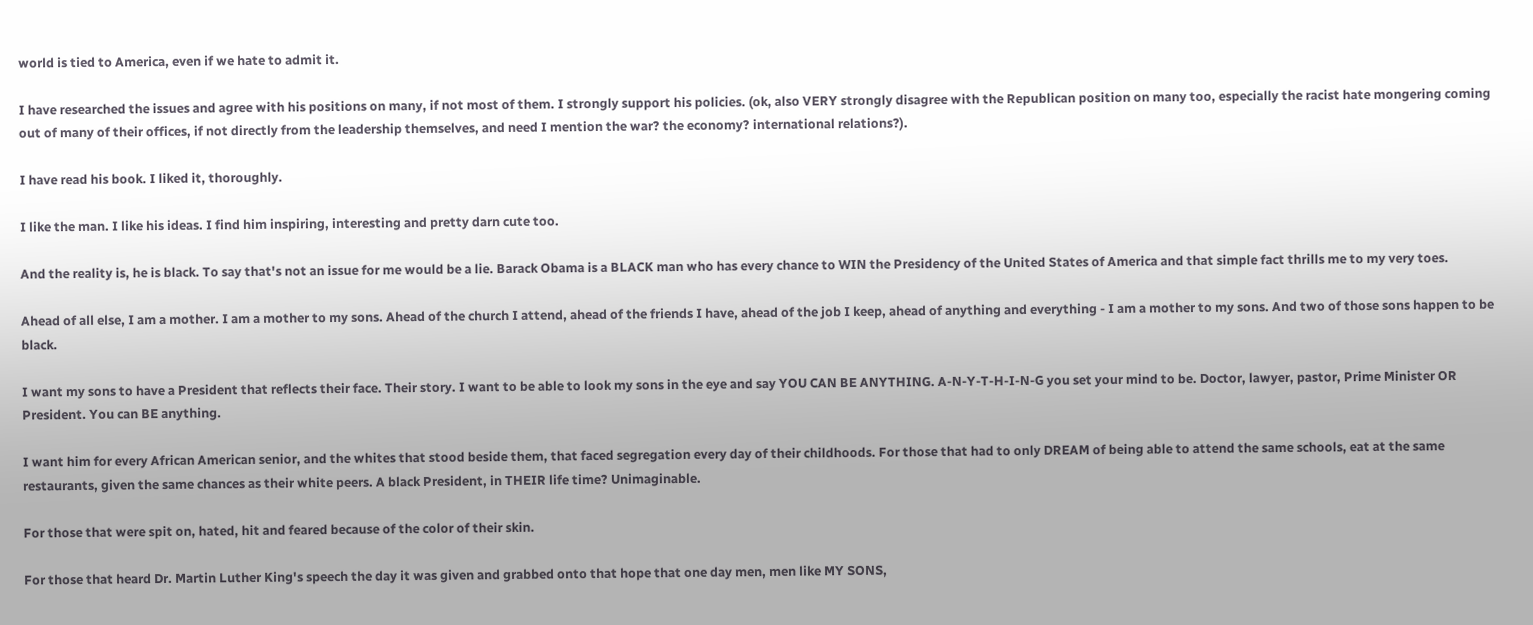world is tied to America, even if we hate to admit it.

I have researched the issues and agree with his positions on many, if not most of them. I strongly support his policies. (ok, also VERY strongly disagree with the Republican position on many too, especially the racist hate mongering coming out of many of their offices, if not directly from the leadership themselves, and need I mention the war? the economy? international relations?).

I have read his book. I liked it, thoroughly.

I like the man. I like his ideas. I find him inspiring, interesting and pretty darn cute too.

And the reality is, he is black. To say that's not an issue for me would be a lie. Barack Obama is a BLACK man who has every chance to WIN the Presidency of the United States of America and that simple fact thrills me to my very toes.

Ahead of all else, I am a mother. I am a mother to my sons. Ahead of the church I attend, ahead of the friends I have, ahead of the job I keep, ahead of anything and everything - I am a mother to my sons. And two of those sons happen to be black.

I want my sons to have a President that reflects their face. Their story. I want to be able to look my sons in the eye and say YOU CAN BE ANYTHING. A-N-Y-T-H-I-N-G you set your mind to be. Doctor, lawyer, pastor, Prime Minister OR President. You can BE anything.

I want him for every African American senior, and the whites that stood beside them, that faced segregation every day of their childhoods. For those that had to only DREAM of being able to attend the same schools, eat at the same restaurants, given the same chances as their white peers. A black President, in THEIR life time? Unimaginable.

For those that were spit on, hated, hit and feared because of the color of their skin.

For those that heard Dr. Martin Luther King's speech the day it was given and grabbed onto that hope that one day men, men like MY SONS,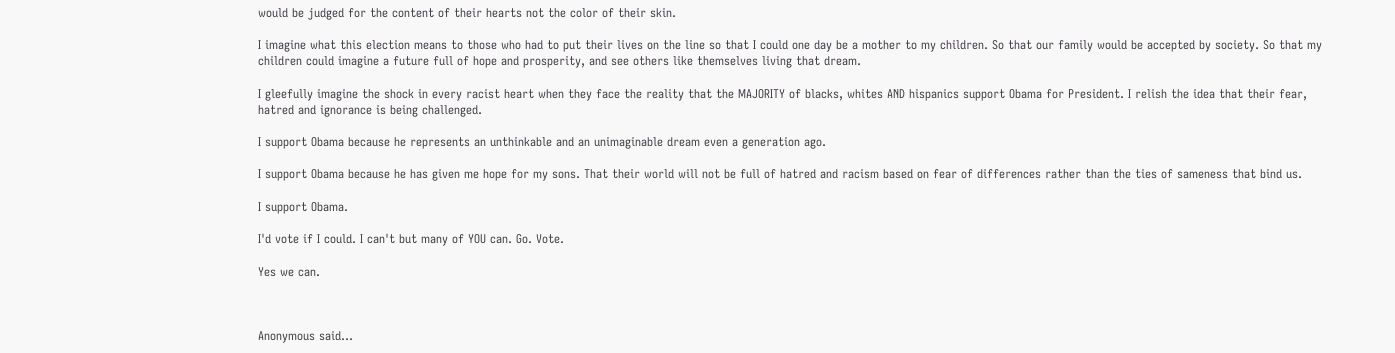would be judged for the content of their hearts not the color of their skin.

I imagine what this election means to those who had to put their lives on the line so that I could one day be a mother to my children. So that our family would be accepted by society. So that my children could imagine a future full of hope and prosperity, and see others like themselves living that dream.

I gleefully imagine the shock in every racist heart when they face the reality that the MAJORITY of blacks, whites AND hispanics support Obama for President. I relish the idea that their fear, hatred and ignorance is being challenged.

I support Obama because he represents an unthinkable and an unimaginable dream even a generation ago.

I support Obama because he has given me hope for my sons. That their world will not be full of hatred and racism based on fear of differences rather than the ties of sameness that bind us.

I support Obama.

I'd vote if I could. I can't but many of YOU can. Go. Vote.

Yes we can.



Anonymous said...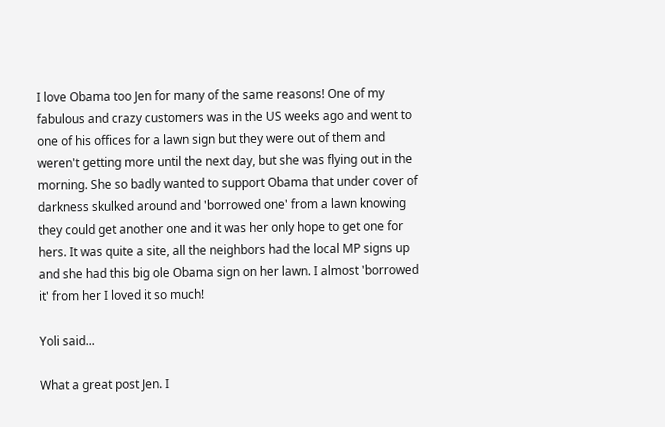I love Obama too Jen for many of the same reasons! One of my fabulous and crazy customers was in the US weeks ago and went to one of his offices for a lawn sign but they were out of them and weren't getting more until the next day, but she was flying out in the morning. She so badly wanted to support Obama that under cover of darkness skulked around and 'borrowed one' from a lawn knowing they could get another one and it was her only hope to get one for hers. It was quite a site, all the neighbors had the local MP signs up and she had this big ole Obama sign on her lawn. I almost 'borrowed it' from her I loved it so much!

Yoli said...

What a great post Jen. I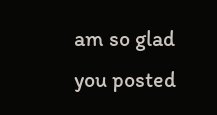am so glad you posted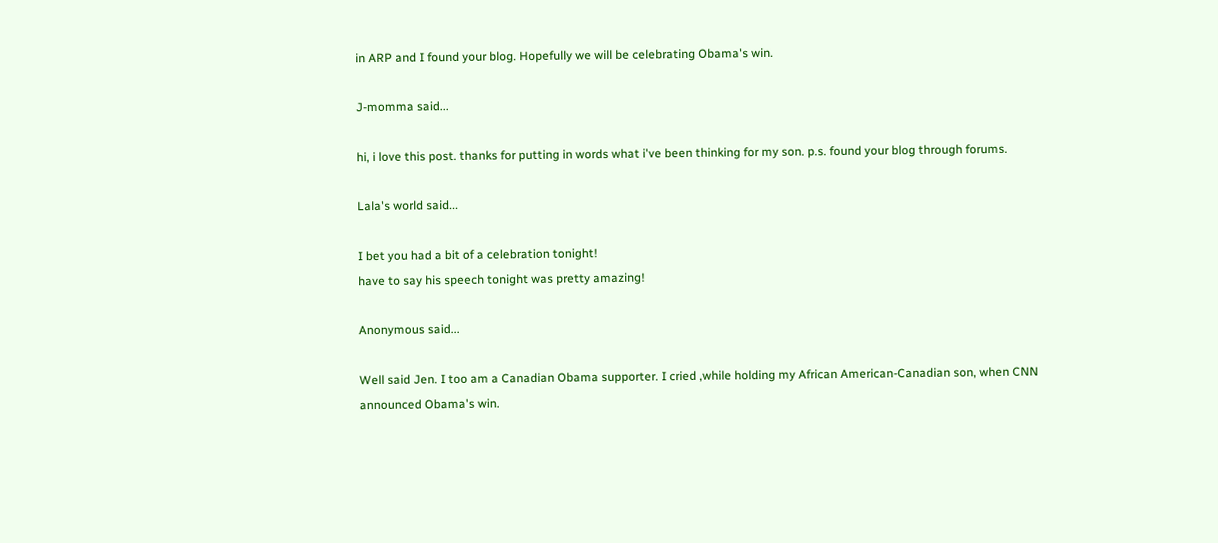in ARP and I found your blog. Hopefully we will be celebrating Obama's win.

J-momma said...

hi, i love this post. thanks for putting in words what i've been thinking for my son. p.s. found your blog through forums.

Lala's world said...

I bet you had a bit of a celebration tonight!
have to say his speech tonight was pretty amazing!

Anonymous said...

Well said Jen. I too am a Canadian Obama supporter. I cried ,while holding my African American-Canadian son, when CNN announced Obama's win.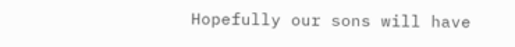Hopefully our sons will have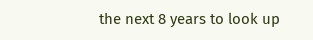the next 8 years to look up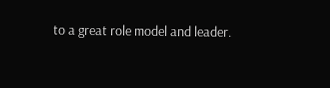to a great role model and leader.